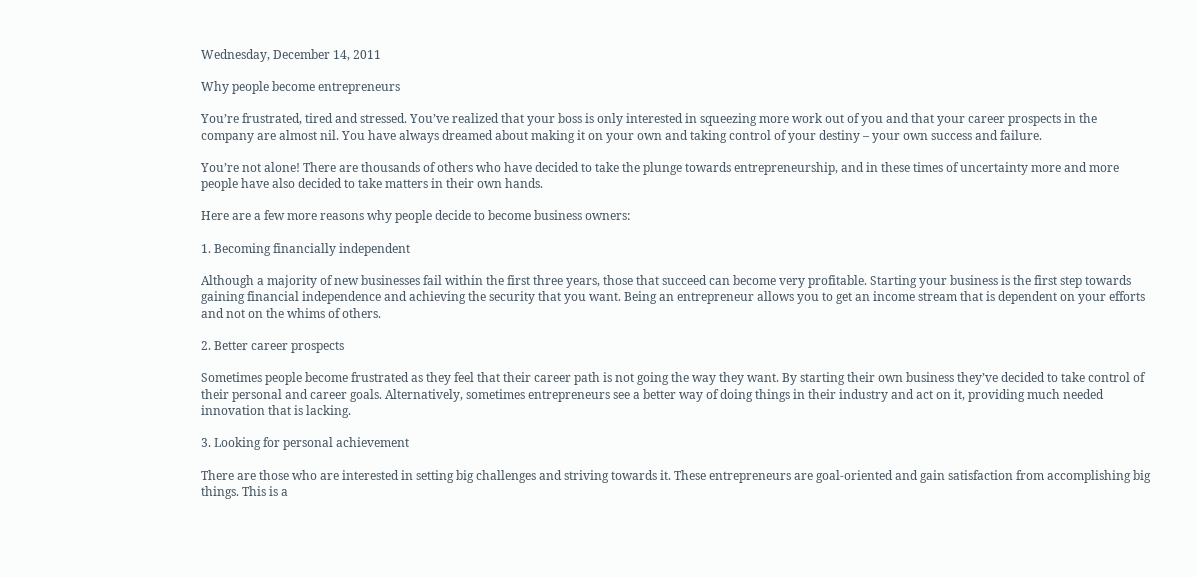Wednesday, December 14, 2011

Why people become entrepreneurs

You’re frustrated, tired and stressed. You’ve realized that your boss is only interested in squeezing more work out of you and that your career prospects in the company are almost nil. You have always dreamed about making it on your own and taking control of your destiny – your own success and failure.

You’re not alone! There are thousands of others who have decided to take the plunge towards entrepreneurship, and in these times of uncertainty more and more people have also decided to take matters in their own hands.

Here are a few more reasons why people decide to become business owners:

1. Becoming financially independent

Although a majority of new businesses fail within the first three years, those that succeed can become very profitable. Starting your business is the first step towards gaining financial independence and achieving the security that you want. Being an entrepreneur allows you to get an income stream that is dependent on your efforts and not on the whims of others.

2. Better career prospects

Sometimes people become frustrated as they feel that their career path is not going the way they want. By starting their own business they’ve decided to take control of their personal and career goals. Alternatively, sometimes entrepreneurs see a better way of doing things in their industry and act on it, providing much needed innovation that is lacking.

3. Looking for personal achievement

There are those who are interested in setting big challenges and striving towards it. These entrepreneurs are goal-oriented and gain satisfaction from accomplishing big things. This is a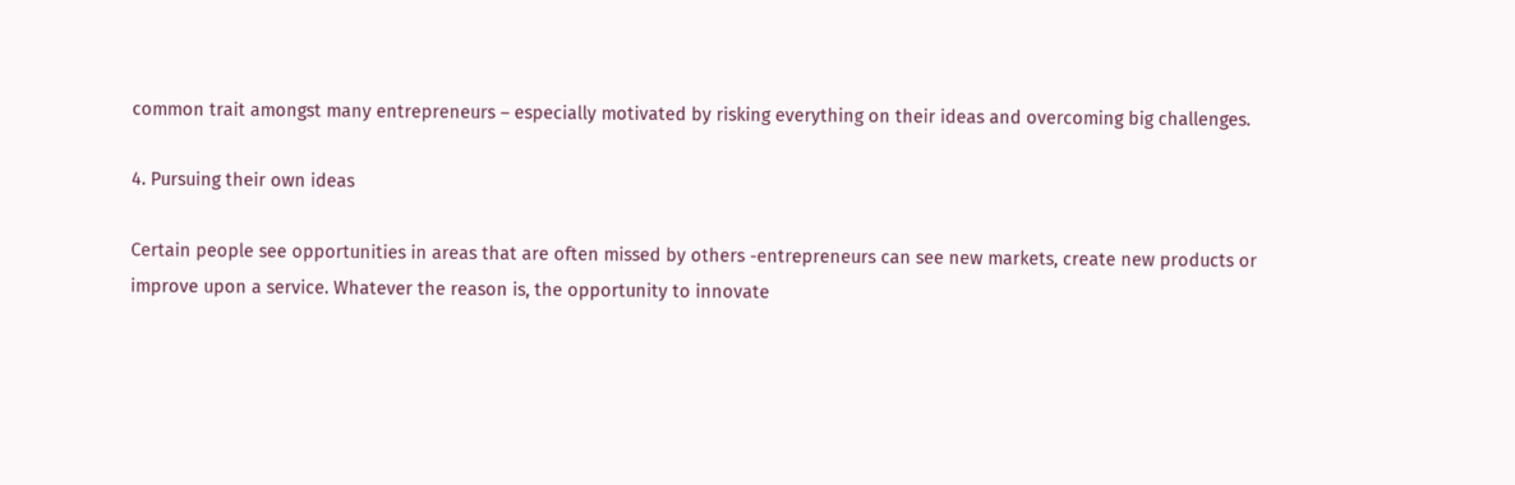common trait amongst many entrepreneurs – especially motivated by risking everything on their ideas and overcoming big challenges.

4. Pursuing their own ideas

Certain people see opportunities in areas that are often missed by others -entrepreneurs can see new markets, create new products or improve upon a service. Whatever the reason is, the opportunity to innovate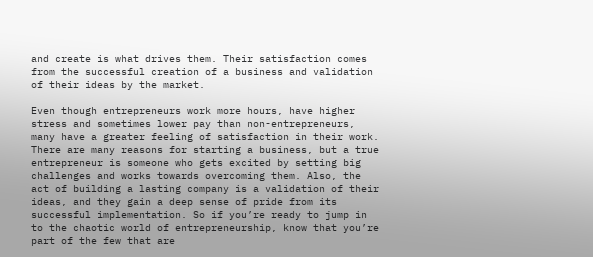and create is what drives them. Their satisfaction comes from the successful creation of a business and validation of their ideas by the market.

Even though entrepreneurs work more hours, have higher stress and sometimes lower pay than non-entrepreneurs, many have a greater feeling of satisfaction in their work. There are many reasons for starting a business, but a true entrepreneur is someone who gets excited by setting big challenges and works towards overcoming them. Also, the act of building a lasting company is a validation of their ideas, and they gain a deep sense of pride from its successful implementation. So if you’re ready to jump in to the chaotic world of entrepreneurship, know that you’re part of the few that are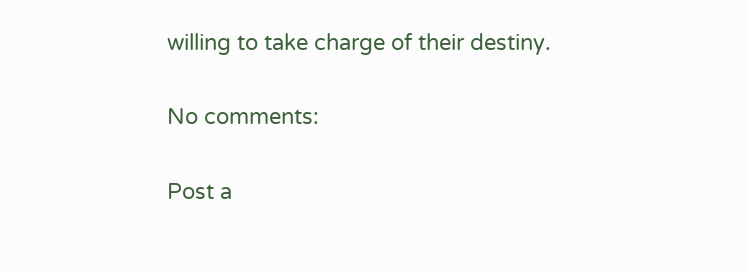willing to take charge of their destiny.

No comments:

Post a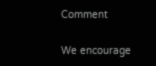Comment

We encourage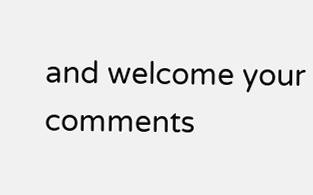and welcome your comments